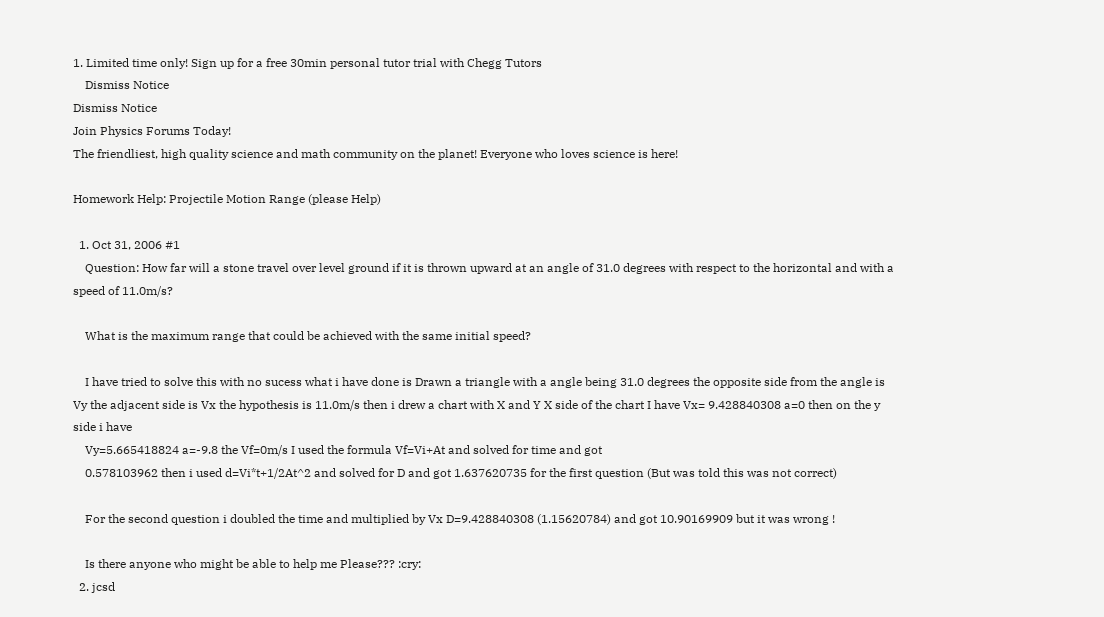1. Limited time only! Sign up for a free 30min personal tutor trial with Chegg Tutors
    Dismiss Notice
Dismiss Notice
Join Physics Forums Today!
The friendliest, high quality science and math community on the planet! Everyone who loves science is here!

Homework Help: Projectile Motion Range (please Help)

  1. Oct 31, 2006 #1
    Question: How far will a stone travel over level ground if it is thrown upward at an angle of 31.0 degrees with respect to the horizontal and with a speed of 11.0m/s?

    What is the maximum range that could be achieved with the same initial speed?

    I have tried to solve this with no sucess what i have done is Drawn a triangle with a angle being 31.0 degrees the opposite side from the angle is Vy the adjacent side is Vx the hypothesis is 11.0m/s then i drew a chart with X and Y X side of the chart I have Vx= 9.428840308 a=0 then on the y side i have
    Vy=5.665418824 a=-9.8 the Vf=0m/s I used the formula Vf=Vi+At and solved for time and got
    0.578103962 then i used d=Vi*t+1/2At^2 and solved for D and got 1.637620735 for the first question (But was told this was not correct)

    For the second question i doubled the time and multiplied by Vx D=9.428840308 (1.15620784) and got 10.90169909 but it was wrong !

    Is there anyone who might be able to help me Please??? :cry:
  2. jcsd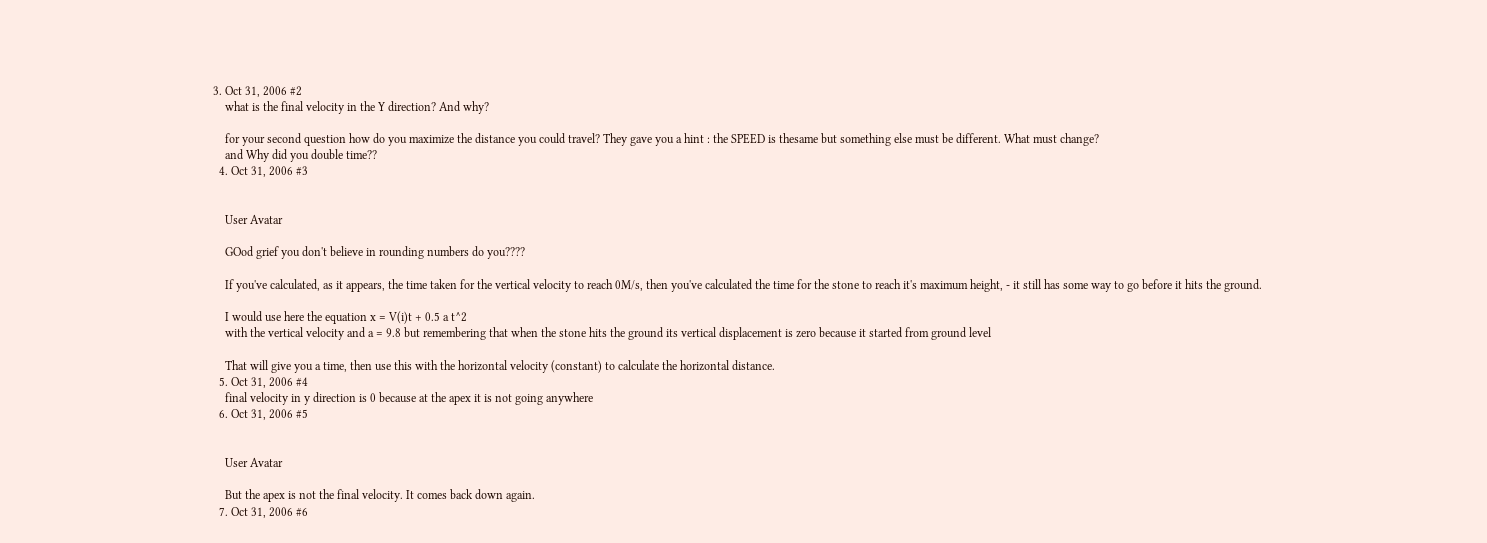3. Oct 31, 2006 #2
    what is the final velocity in the Y direction? And why?

    for your second question how do you maximize the distance you could travel? They gave you a hint : the SPEED is thesame but something else must be different. What must change?
    and Why did you double time??
  4. Oct 31, 2006 #3


    User Avatar

    GOod grief you don't believe in rounding numbers do you????

    If you've calculated, as it appears, the time taken for the vertical velocity to reach 0M/s, then you've calculated the time for the stone to reach it's maximum height, - it still has some way to go before it hits the ground.

    I would use here the equation x = V(i)t + 0.5 a t^2
    with the vertical velocity and a = 9.8 but remembering that when the stone hits the ground its vertical displacement is zero because it started from ground level

    That will give you a time, then use this with the horizontal velocity (constant) to calculate the horizontal distance.
  5. Oct 31, 2006 #4
    final velocity in y direction is 0 because at the apex it is not going anywhere
  6. Oct 31, 2006 #5


    User Avatar

    But the apex is not the final velocity. It comes back down again.
  7. Oct 31, 2006 #6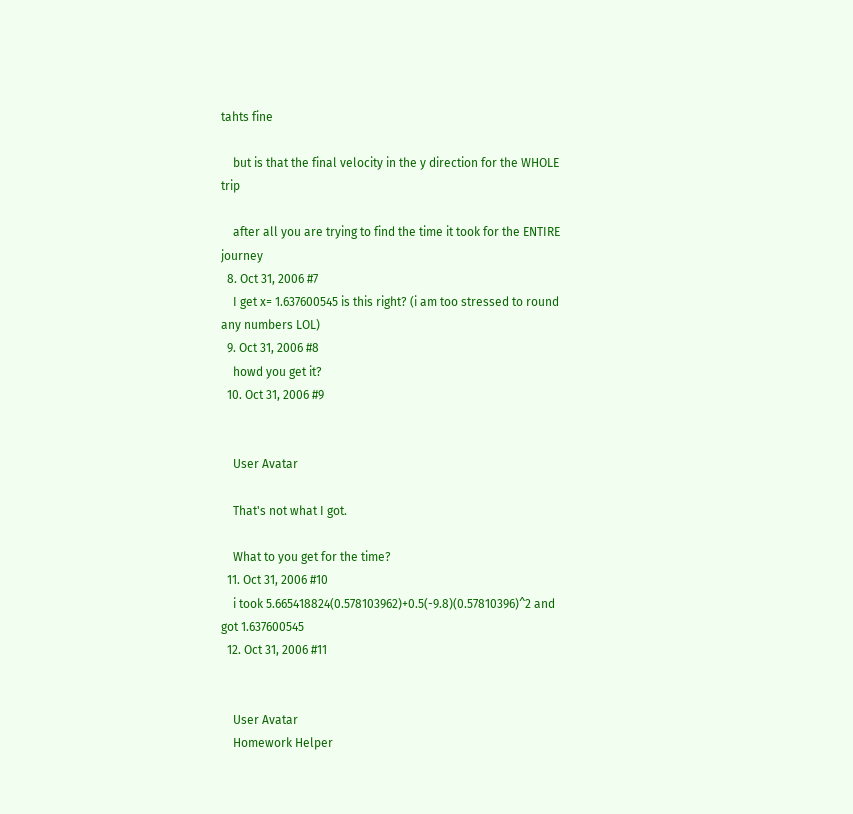tahts fine

    but is that the final velocity in the y direction for the WHOLE trip

    after all you are trying to find the time it took for the ENTIRE journey
  8. Oct 31, 2006 #7
    I get x= 1.637600545 is this right? (i am too stressed to round any numbers LOL)
  9. Oct 31, 2006 #8
    howd you get it?
  10. Oct 31, 2006 #9


    User Avatar

    That's not what I got.

    What to you get for the time?
  11. Oct 31, 2006 #10
    i took 5.665418824(0.578103962)+0.5(-9.8)(0.57810396)^2 and got 1.637600545
  12. Oct 31, 2006 #11


    User Avatar
    Homework Helper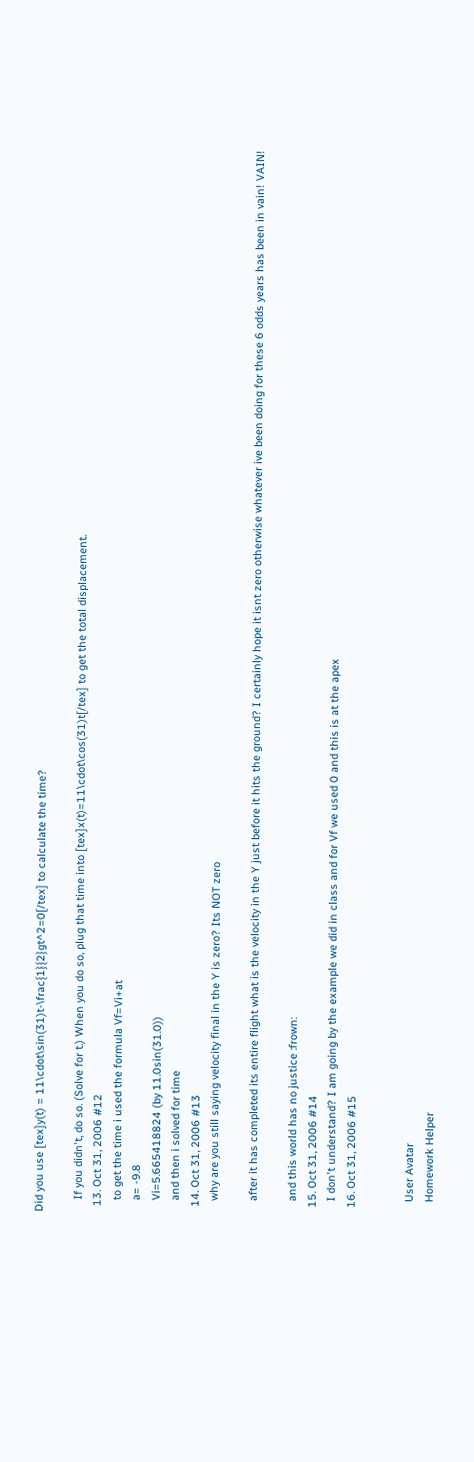Did you use [tex]y(t) = 11\cdot\sin(31)t-\frac{1}{2}gt^2=0[/tex] to calculate the time?

    If you didn't, do so. (Solve for t.) When you do so, plug that time into [tex]x(t)=11\cdot\cos(31)t[/tex] to get the total displacement.
  13. Oct 31, 2006 #12
    to get the time i used the formula Vf=Vi+at
    a= -9.8
    Vi=5.665418824 (by 11.0sin(31.0))
    and then i solved for time
  14. Oct 31, 2006 #13
    why are you still saying velocity final in the Y is zero? Its NOT zero

    after it has completed its entire flight what is the velocity in the Y just before it hits the ground? I certainly hope it isnt zero otherwise whatever ive been doing for these 6 odds years has been in vain! VAIN!

    and this world has no justice :frown:
  15. Oct 31, 2006 #14
    I don't understand? I am going by the example we did in class and for Vf we used 0 and this is at the apex
  16. Oct 31, 2006 #15


    User Avatar
    Homework Helper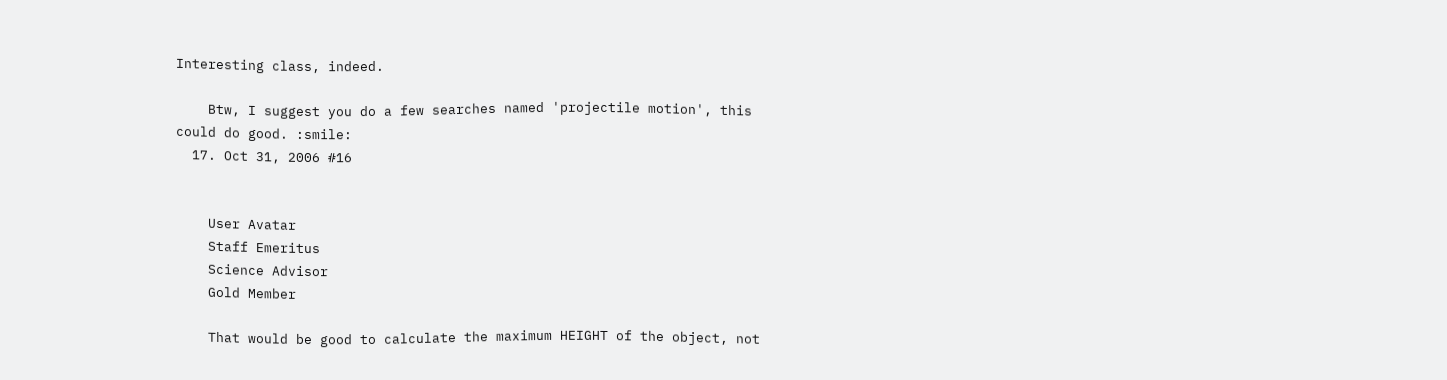Interesting class, indeed.

    Btw, I suggest you do a few searches named 'projectile motion', this could do good. :smile:
  17. Oct 31, 2006 #16


    User Avatar
    Staff Emeritus
    Science Advisor
    Gold Member

    That would be good to calculate the maximum HEIGHT of the object, not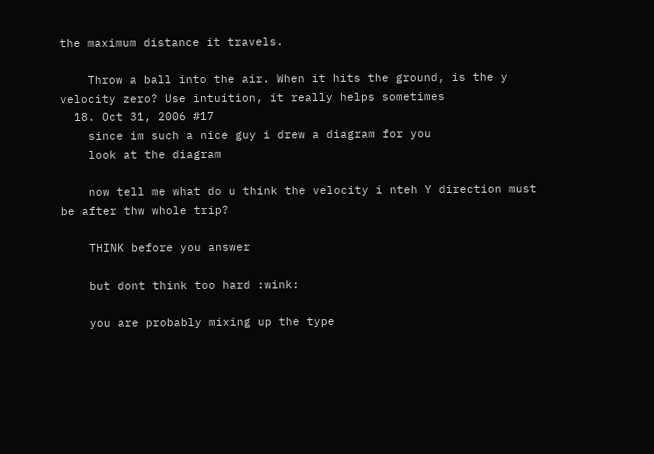the maximum distance it travels.

    Throw a ball into the air. When it hits the ground, is the y velocity zero? Use intuition, it really helps sometimes
  18. Oct 31, 2006 #17
    since im such a nice guy i drew a diagram for you
    look at the diagram

    now tell me what do u think the velocity i nteh Y direction must be after thw whole trip?

    THINK before you answer

    but dont think too hard :wink:

    you are probably mixing up the type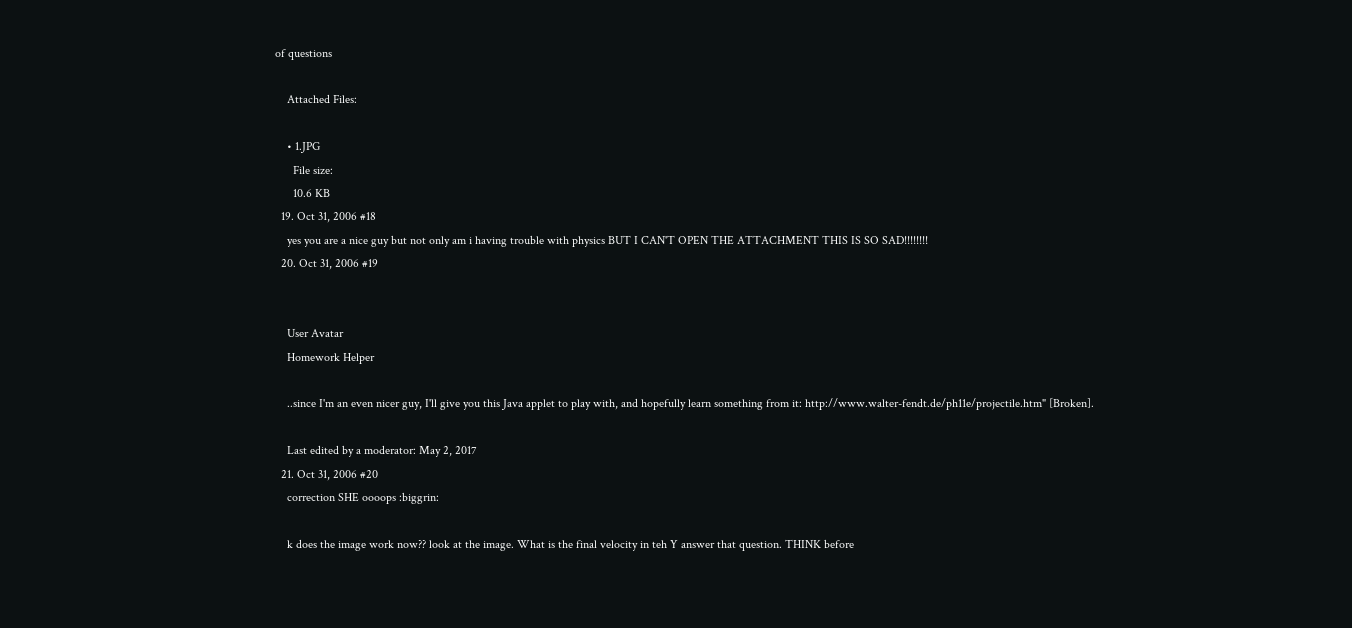of questions

    Attached Files:

    • 1.JPG
      File size:
      10.6 KB
  19. Oct 31, 2006 #18
    yes you are a nice guy but not only am i having trouble with physics BUT I CAN'T OPEN THE ATTACHMENT THIS IS SO SAD!!!!!!!!
  20. Oct 31, 2006 #19


    User Avatar
    Homework Helper

    ..since I'm an even nicer guy, I'll give you this Java applet to play with, and hopefully learn something from it: http://www.walter-fendt.de/ph11e/projectile.htm" [Broken].

    Last edited by a moderator: May 2, 2017
  21. Oct 31, 2006 #20
    correction SHE oooops :biggrin:

    k does the image work now?? look at the image. What is the final velocity in teh Y answer that question. THINK before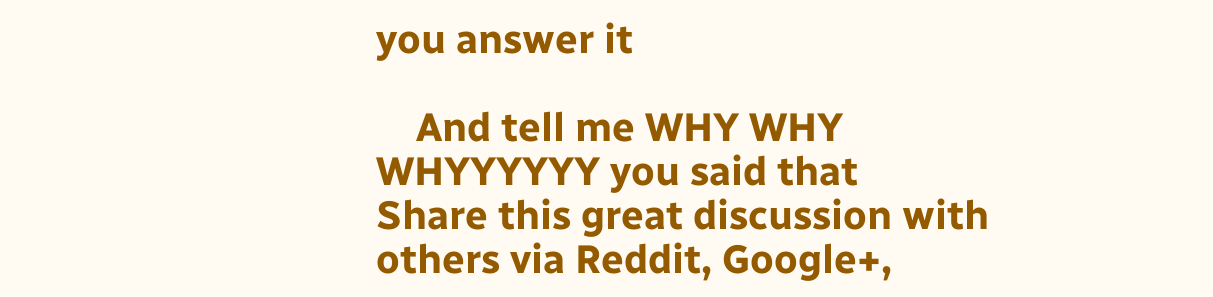you answer it

    And tell me WHY WHY WHYYYYYY you said that
Share this great discussion with others via Reddit, Google+,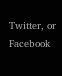Twitter, or Facebook